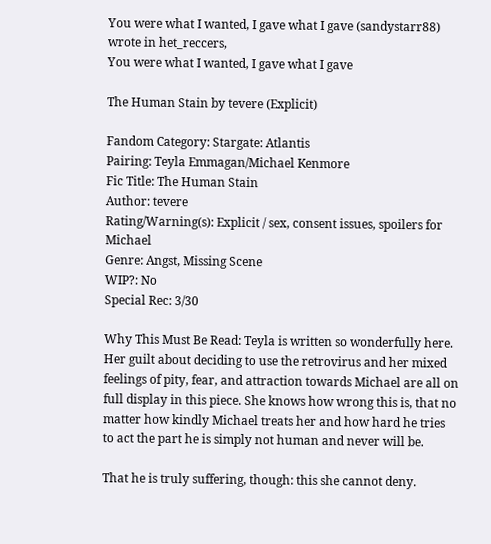You were what I wanted, I gave what I gave (sandystarr88) wrote in het_reccers,
You were what I wanted, I gave what I gave

The Human Stain by tevere (Explicit)

Fandom Category: Stargate: Atlantis
Pairing: Teyla Emmagan/Michael Kenmore
Fic Title: The Human Stain
Author: tevere
Rating/Warning(s): Explicit / sex, consent issues, spoilers for Michael
Genre: Angst, Missing Scene
WIP?: No
Special Rec: 3/30

Why This Must Be Read: Teyla is written so wonderfully here. Her guilt about deciding to use the retrovirus and her mixed feelings of pity, fear, and attraction towards Michael are all on full display in this piece. She knows how wrong this is, that no matter how kindly Michael treats her and how hard he tries to act the part he is simply not human and never will be.

That he is truly suffering, though: this she cannot deny.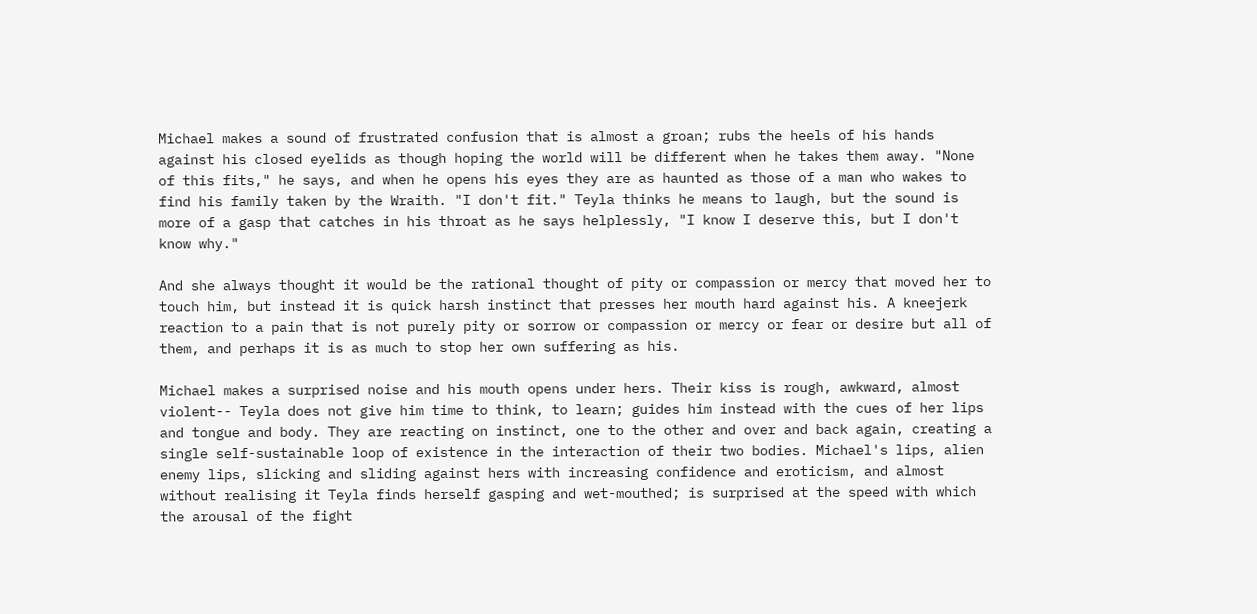Michael makes a sound of frustrated confusion that is almost a groan; rubs the heels of his hands against his closed eyelids as though hoping the world will be different when he takes them away. "None of this fits," he says, and when he opens his eyes they are as haunted as those of a man who wakes to find his family taken by the Wraith. "I don't fit." Teyla thinks he means to laugh, but the sound is more of a gasp that catches in his throat as he says helplessly, "I know I deserve this, but I don't know why."

And she always thought it would be the rational thought of pity or compassion or mercy that moved her to touch him, but instead it is quick harsh instinct that presses her mouth hard against his. A kneejerk reaction to a pain that is not purely pity or sorrow or compassion or mercy or fear or desire but all of them, and perhaps it is as much to stop her own suffering as his.

Michael makes a surprised noise and his mouth opens under hers. Their kiss is rough, awkward, almost violent-- Teyla does not give him time to think, to learn; guides him instead with the cues of her lips and tongue and body. They are reacting on instinct, one to the other and over and back again, creating a single self-sustainable loop of existence in the interaction of their two bodies. Michael's lips, alien enemy lips, slicking and sliding against hers with increasing confidence and eroticism, and almost without realising it Teyla finds herself gasping and wet-mouthed; is surprised at the speed with which the arousal of the fight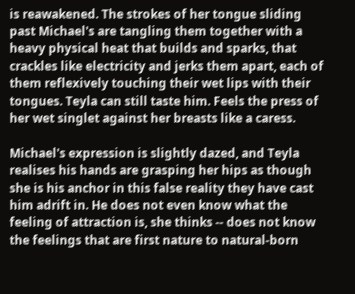is reawakened. The strokes of her tongue sliding past Michael's are tangling them together with a heavy physical heat that builds and sparks, that crackles like electricity and jerks them apart, each of them reflexively touching their wet lips with their tongues. Teyla can still taste him. Feels the press of her wet singlet against her breasts like a caress.

Michael's expression is slightly dazed, and Teyla realises his hands are grasping her hips as though she is his anchor in this false reality they have cast him adrift in. He does not even know what the feeling of attraction is, she thinks -- does not know the feelings that are first nature to natural-born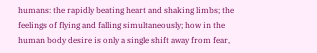humans: the rapidly beating heart and shaking limbs; the feelings of flying and falling simultaneously; how in the human body desire is only a single shift away from fear,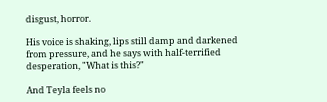disgust, horror.

His voice is shaking, lips still damp and darkened from pressure, and he says with half-terrified desperation, "What is this?"

And Teyla feels no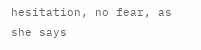hesitation, no fear, as she says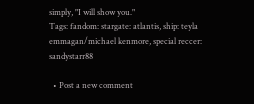simply, "I will show you."
Tags: fandom: stargate: atlantis, ship: teyla emmagan/michael kenmore, special reccer: sandystarr88

  • Post a new comment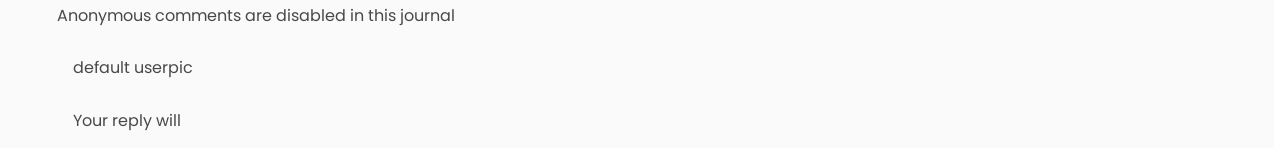Anonymous comments are disabled in this journal

    default userpic

    Your reply will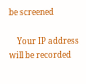be screened

    Your IP address will be recorded